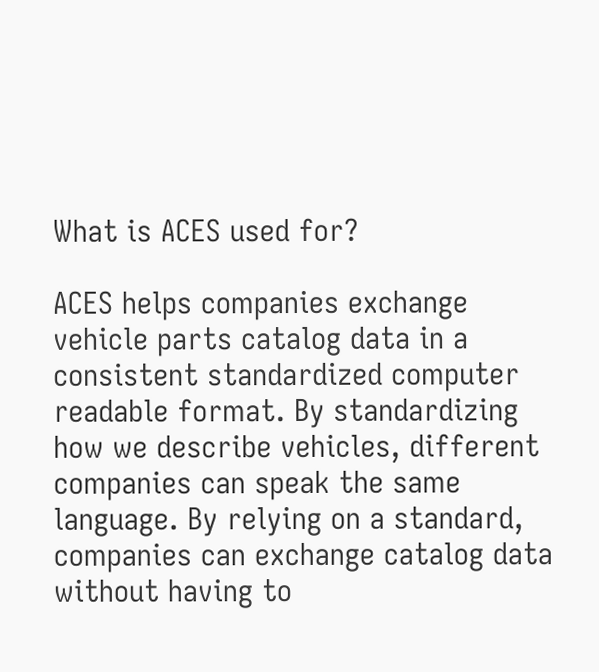What is ACES used for?

ACES helps companies exchange vehicle parts catalog data in a consistent standardized computer readable format. By standardizing how we describe vehicles, different companies can speak the same language. By relying on a standard, companies can exchange catalog data without having to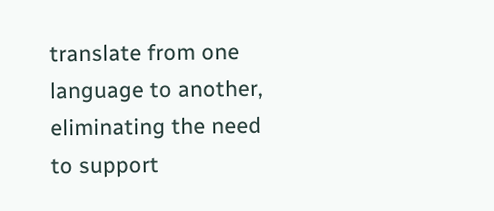translate from one language to another, eliminating the need to support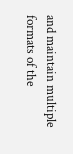and maintain multiple formats of the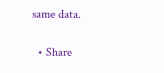same data.

  • Share